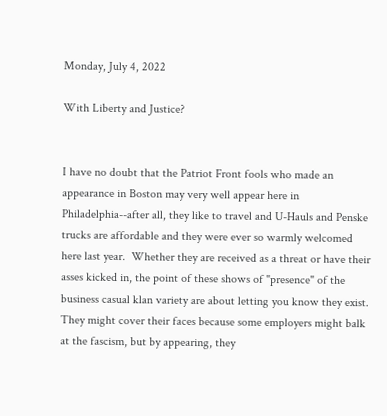Monday, July 4, 2022

With Liberty and Justice?


I have no doubt that the Patriot Front fools who made an appearance in Boston may very well appear here in Philadelphia--after all, they like to travel and U-Hauls and Penske trucks are affordable and they were ever so warmly welcomed here last year.  Whether they are received as a threat or have their asses kicked in, the point of these shows of "presence" of the business casual klan variety are about letting you know they exist. They might cover their faces because some employers might balk at the fascism, but by appearing, they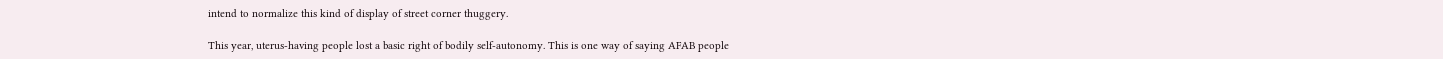intend to normalize this kind of display of street corner thuggery.

This year, uterus-having people lost a basic right of bodily self-autonomy. This is one way of saying AFAB people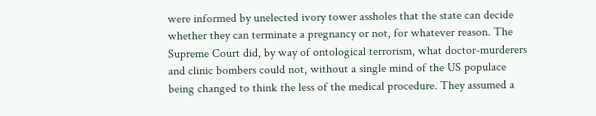were informed by unelected ivory tower assholes that the state can decide whether they can terminate a pregnancy or not, for whatever reason. The Supreme Court did, by way of ontological terrorism, what doctor-murderers and clinic bombers could not, without a single mind of the US populace being changed to think the less of the medical procedure. They assumed a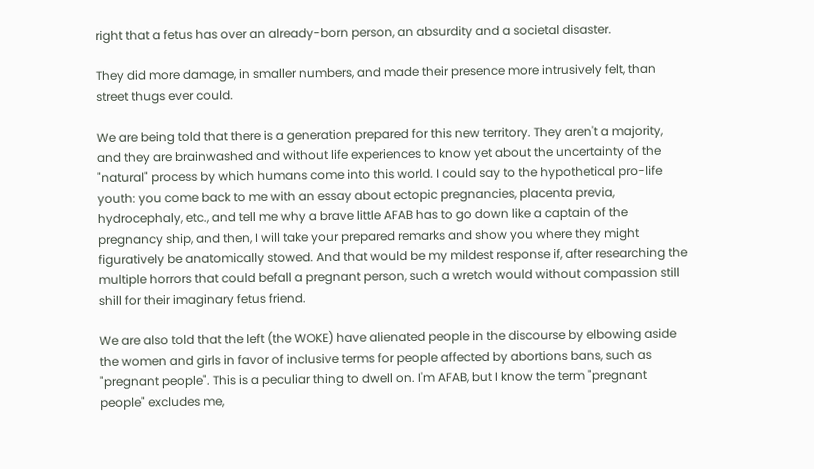right that a fetus has over an already-born person, an absurdity and a societal disaster.

They did more damage, in smaller numbers, and made their presence more intrusively felt, than street thugs ever could.

We are being told that there is a generation prepared for this new territory. They aren't a majority, and they are brainwashed and without life experiences to know yet about the uncertainty of the "natural" process by which humans come into this world. I could say to the hypothetical pro-life youth: you come back to me with an essay about ectopic pregnancies, placenta previa, hydrocephaly, etc., and tell me why a brave little AFAB has to go down like a captain of the pregnancy ship, and then, I will take your prepared remarks and show you where they might figuratively be anatomically stowed. And that would be my mildest response if, after researching the multiple horrors that could befall a pregnant person, such a wretch would without compassion still shill for their imaginary fetus friend.

We are also told that the left (the WOKE) have alienated people in the discourse by elbowing aside the women and girls in favor of inclusive terms for people affected by abortions bans, such as "pregnant people". This is a peculiar thing to dwell on. I'm AFAB, but I know the term "pregnant people" excludes me,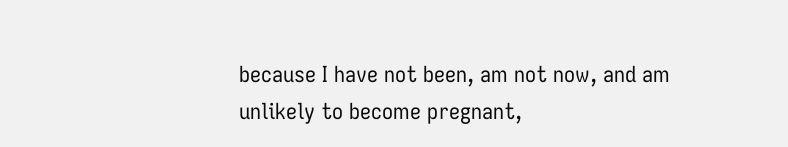because I have not been, am not now, and am unlikely to become pregnant,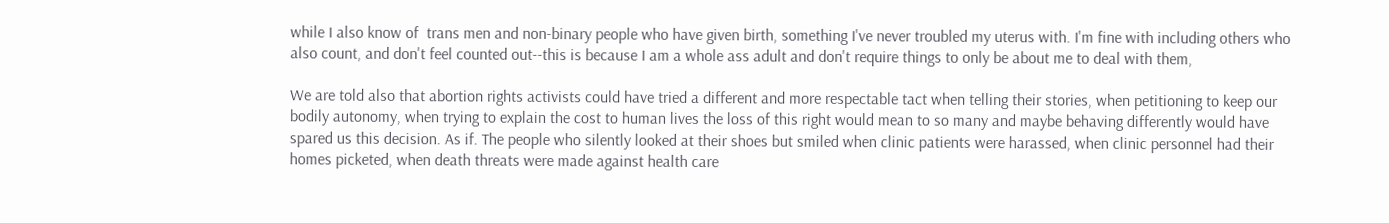while I also know of  trans men and non-binary people who have given birth, something I've never troubled my uterus with. I'm fine with including others who also count, and don't feel counted out--this is because I am a whole ass adult and don't require things to only be about me to deal with them,

We are told also that abortion rights activists could have tried a different and more respectable tact when telling their stories, when petitioning to keep our bodily autonomy, when trying to explain the cost to human lives the loss of this right would mean to so many and maybe behaving differently would have spared us this decision. As if. The people who silently looked at their shoes but smiled when clinic patients were harassed, when clinic personnel had their homes picketed, when death threats were made against health care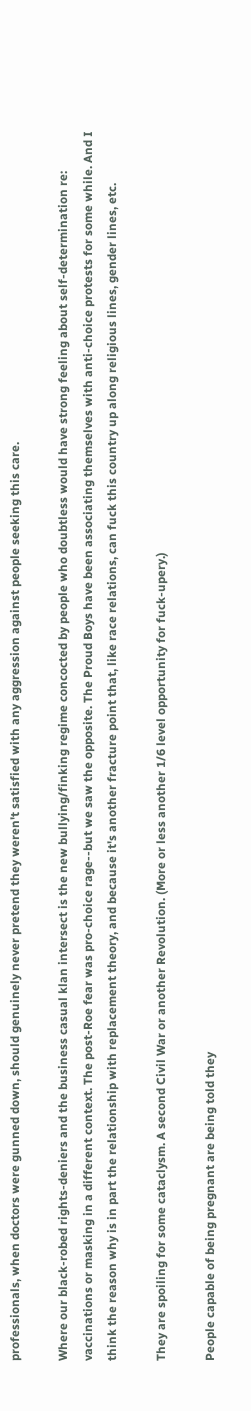professionals, when doctors were gunned down, should genuinely never pretend they weren't satisfied with any aggression against people seeking this care.

Where our black-robed rights-deniers and the business casual klan intersect is the new bullying/finking regime concocted by people who doubtless would have strong feeling about self-determination re: vaccinations or masking in a different context. The post-Roe fear was pro-choice rage--but we saw the opposite. The Proud Boys have been associating themselves with anti-choice protests for some while. And I think the reason why is in part the relationship with replacement theory, and because it's another fracture point that, like race relations, can fuck this country up along religious lines, gender lines, etc.

They are spoiling for some cataclysm. A second Civil War or another Revolution. (More or less another 1/6 level opportunity for fuck-upery.)

People capable of being pregnant are being told they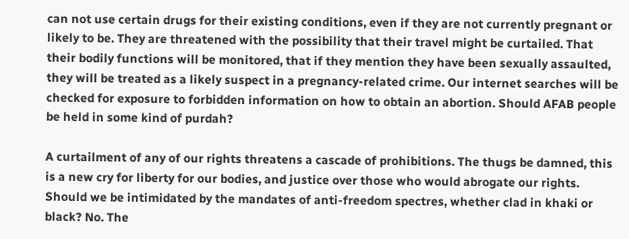can not use certain drugs for their existing conditions, even if they are not currently pregnant or likely to be. They are threatened with the possibility that their travel might be curtailed. That their bodily functions will be monitored, that if they mention they have been sexually assaulted, they will be treated as a likely suspect in a pregnancy-related crime. Our internet searches will be checked for exposure to forbidden information on how to obtain an abortion. Should AFAB people be held in some kind of purdah?

A curtailment of any of our rights threatens a cascade of prohibitions. The thugs be damned, this is a new cry for liberty for our bodies, and justice over those who would abrogate our rights. Should we be intimidated by the mandates of anti-freedom spectres, whether clad in khaki or black? No. The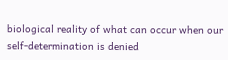biological reality of what can occur when our self-determination is denied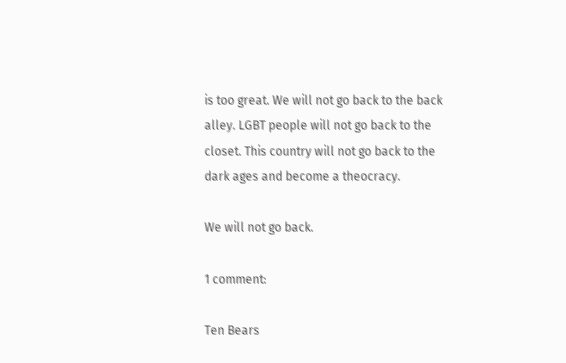is too great. We will not go back to the back alley. LGBT people will not go back to the closet. This country will not go back to the dark ages and become a theocracy.

We will not go back.

1 comment:

Ten Bears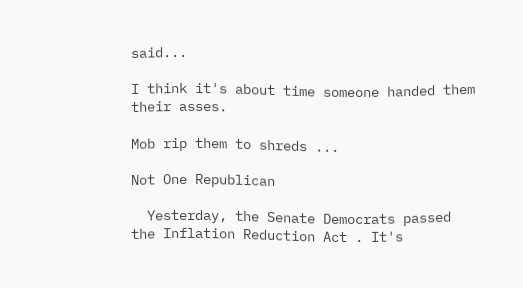said...

I think it's about time someone handed them their asses.

Mob rip them to shreds ...

Not One Republican

  Yesterday, the Senate Democrats passed the Inflation Reduction Act . It's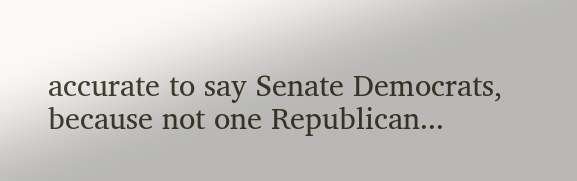accurate to say Senate Democrats, because not one Republican...